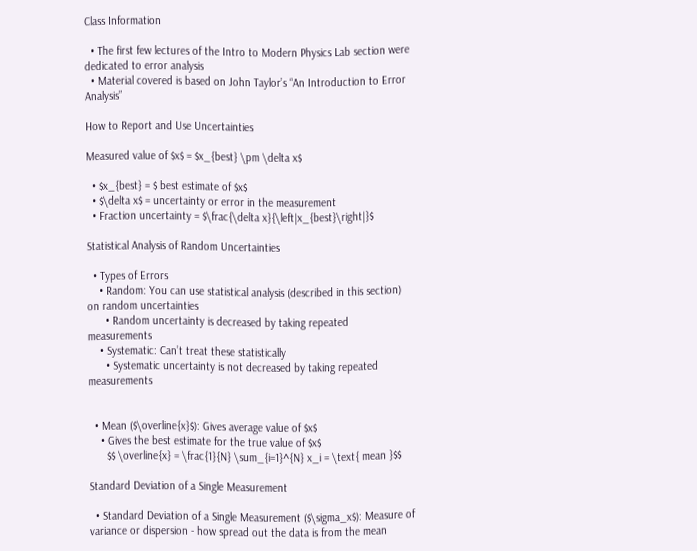Class Information

  • The first few lectures of the Intro to Modern Physics Lab section were dedicated to error analysis
  • Material covered is based on John Taylor’s “An Introduction to Error Analysis”

How to Report and Use Uncertainties

Measured value of $x$ = $x_{best} \pm \delta x$

  • $x_{best} = $ best estimate of $x$
  • $\delta x$ = uncertainty or error in the measurement
  • Fraction uncertainty = $\frac{\delta x}{\left|x_{best}\right|}$

Statistical Analysis of Random Uncertainties

  • Types of Errors
    • Random: You can use statistical analysis (described in this section) on random uncertainties
      • Random uncertainty is decreased by taking repeated measurements
    • Systematic: Can’t treat these statistically
      • Systematic uncertainty is not decreased by taking repeated measurements


  • Mean ($\overline{x}$): Gives average value of $x$
    • Gives the best estimate for the true value of $x$
      $$ \overline{x} = \frac{1}{N} \sum_{i=1}^{N} x_i = \text{ mean }$$

Standard Deviation of a Single Measurement

  • Standard Deviation of a Single Measurement ($\sigma_x$): Measure of variance or dispersion - how spread out the data is from the mean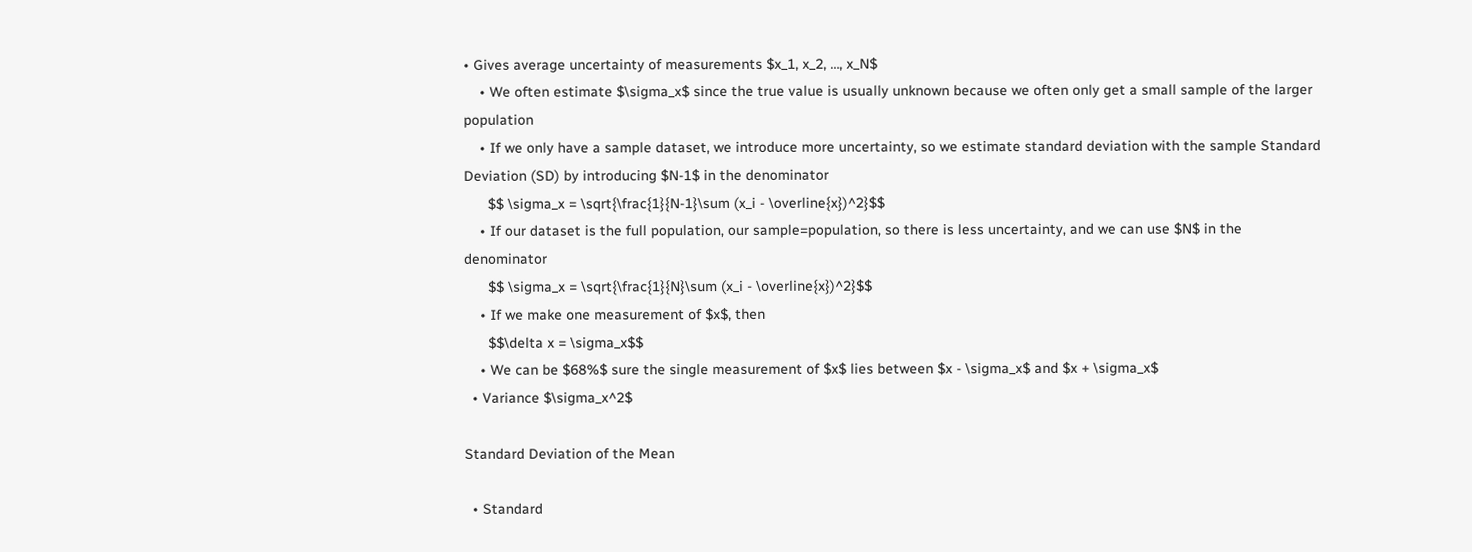• Gives average uncertainty of measurements $x_1, x_2, …, x_N$
    • We often estimate $\sigma_x$ since the true value is usually unknown because we often only get a small sample of the larger population
    • If we only have a sample dataset, we introduce more uncertainty, so we estimate standard deviation with the sample Standard Deviation (SD) by introducing $N-1$ in the denominator
      $$ \sigma_x = \sqrt{\frac{1}{N-1}\sum (x_i - \overline{x})^2}$$
    • If our dataset is the full population, our sample=population, so there is less uncertainty, and we can use $N$ in the denominator
      $$ \sigma_x = \sqrt{\frac{1}{N}\sum (x_i - \overline{x})^2}$$
    • If we make one measurement of $x$, then
      $$\delta x = \sigma_x$$
    • We can be $68%$ sure the single measurement of $x$ lies between $x - \sigma_x$ and $x + \sigma_x$
  • Variance $\sigma_x^2$

Standard Deviation of the Mean

  • Standard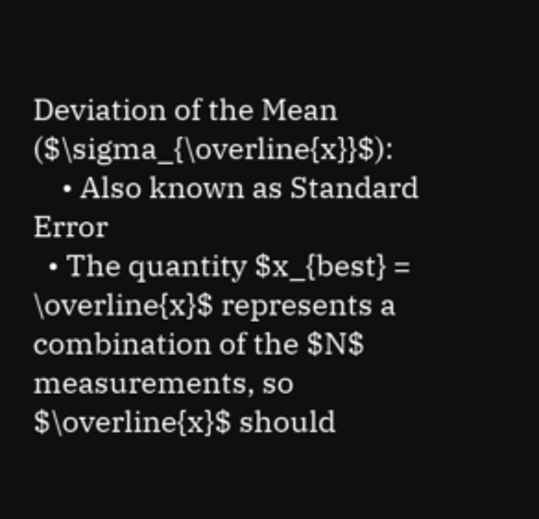Deviation of the Mean ($\sigma_{\overline{x}}$):
    • Also known as Standard Error
  • The quantity $x_{best} = \overline{x}$ represents a combination of the $N$ measurements, so $\overline{x}$ should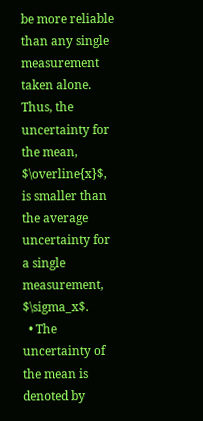be more reliable than any single measurement taken alone. Thus, the uncertainty for the mean, $\overline{x}$, is smaller than the average uncertainty for a single measurement, $\sigma_x$.
  • The uncertainty of the mean is denoted by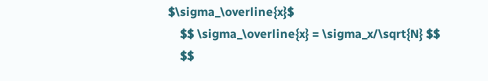$\sigma_\overline{x}$
    $$ \sigma_\overline{x} = \sigma_x/\sqrt{N} $$
    $$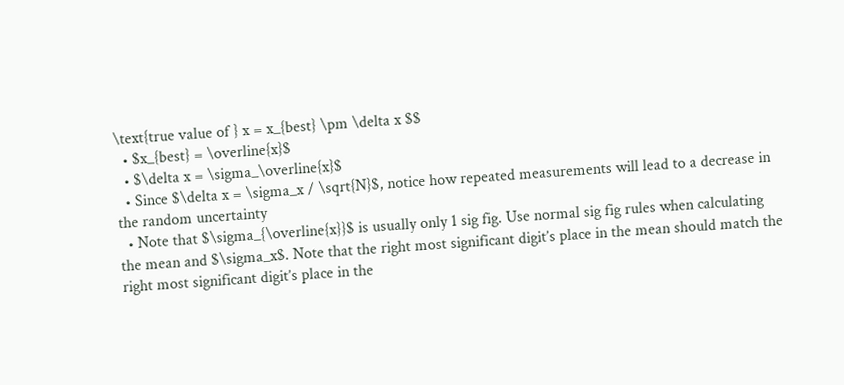\text{true value of } x = x_{best} \pm \delta x $$
  • $x_{best} = \overline{x}$
  • $\delta x = \sigma_\overline{x}$
  • Since $\delta x = \sigma_x / \sqrt{N}$, notice how repeated measurements will lead to a decrease in the random uncertainty
  • Note that $\sigma_{\overline{x}}$ is usually only 1 sig fig. Use normal sig fig rules when calculating the mean and $\sigma_x$. Note that the right most significant digit’s place in the mean should match the right most significant digit’s place in the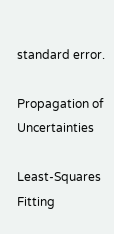standard error.

Propagation of Uncertainties

Least-Squares Fitting